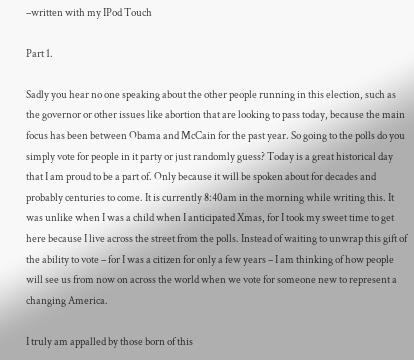–written with my IPod Touch

Part 1.

Sadly you hear no one speaking about the other people running in this election, such as the governor or other issues like abortion that are looking to pass today, because the main focus has been between Obama and McCain for the past year. So going to the polls do you simply vote for people in it party or just randomly guess? Today is a great historical day that I am proud to be a part of. Only because it will be spoken about for decades and probably centuries to come. It is currently 8:40am in the morning while writing this. It was unlike when I was a child when I anticipated Xmas, for I took my sweet time to get here because I live across the street from the polls. Instead of waiting to unwrap this gift of the ability to vote – for I was a citizen for only a few years – I am thinking of how people will see us from now on across the world when we vote for someone new to represent a changing America.

I truly am appalled by those born of this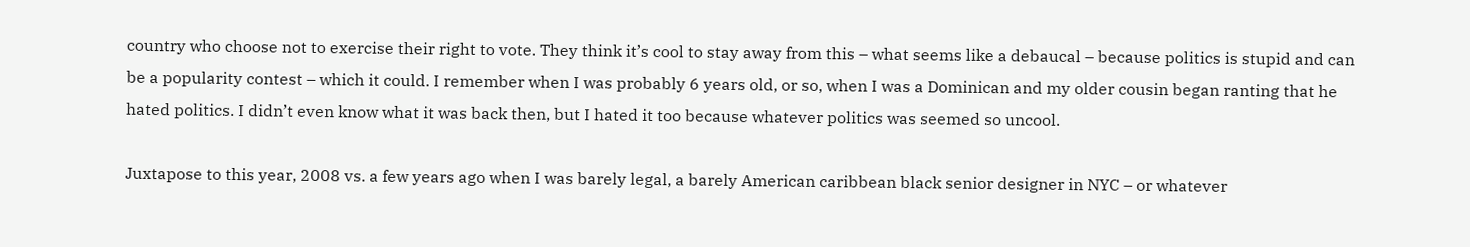country who choose not to exercise their right to vote. They think it’s cool to stay away from this – what seems like a debaucal – because politics is stupid and can be a popularity contest – which it could. I remember when I was probably 6 years old, or so, when I was a Dominican and my older cousin began ranting that he hated politics. I didn’t even know what it was back then, but I hated it too because whatever politics was seemed so uncool.

Juxtapose to this year, 2008 vs. a few years ago when I was barely legal, a barely American caribbean black senior designer in NYC – or whatever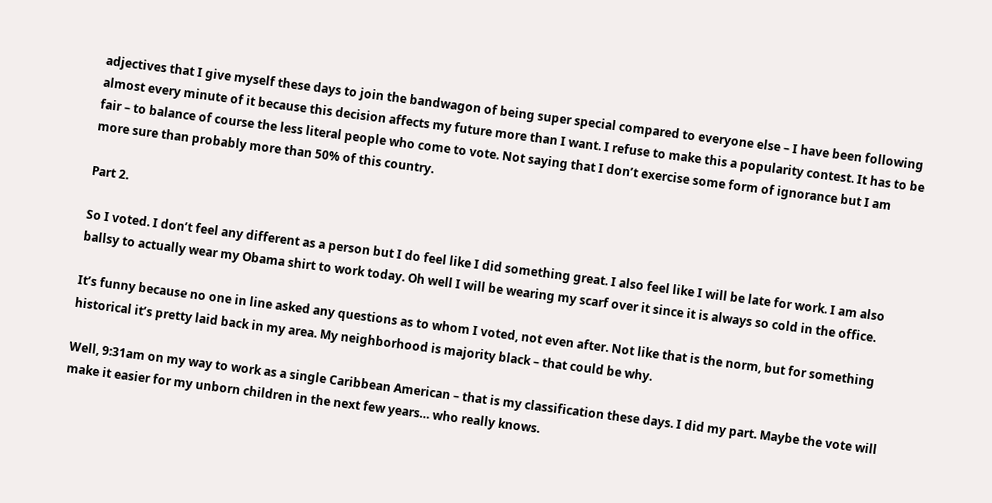adjectives that I give myself these days to join the bandwagon of being super special compared to everyone else – I have been following almost every minute of it because this decision affects my future more than I want. I refuse to make this a popularity contest. It has to be fair – to balance of course the less literal people who come to vote. Not saying that I don’t exercise some form of ignorance but I am more sure than probably more than 50% of this country.

Part 2.

So I voted. I don’t feel any different as a person but I do feel like I did something great. I also feel like I will be late for work. I am also ballsy to actually wear my Obama shirt to work today. Oh well I will be wearing my scarf over it since it is always so cold in the office.

It’s funny because no one in line asked any questions as to whom I voted, not even after. Not like that is the norm, but for something historical it’s pretty laid back in my area. My neighborhood is majority black – that could be why.

Well, 9:31am on my way to work as a single Caribbean American – that is my classification these days. I did my part. Maybe the vote will make it easier for my unborn children in the next few years… who really knows.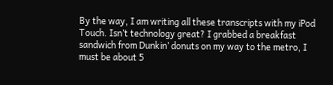By the way, I am writing all these transcripts with my iPod Touch. Isn’t technology great? I grabbed a breakfast sandwich from Dunkin’ donuts on my way to the metro, I must be about 5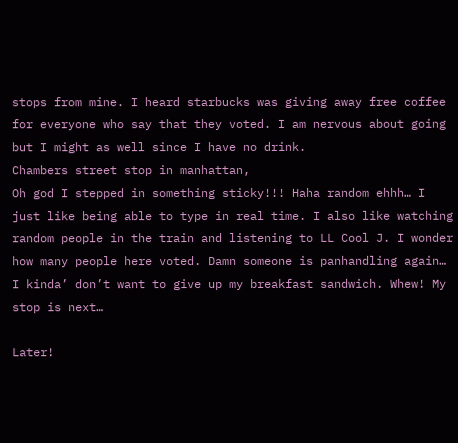stops from mine. I heard starbucks was giving away free coffee for everyone who say that they voted. I am nervous about going but I might as well since I have no drink.
Chambers street stop in manhattan,
Oh god I stepped in something sticky!!! Haha random ehhh… I just like being able to type in real time. I also like watching random people in the train and listening to LL Cool J. I wonder how many people here voted. Damn someone is panhandling again… I kinda’ don’t want to give up my breakfast sandwich. Whew! My stop is next…

Later!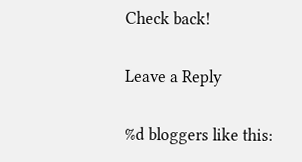Check back!

Leave a Reply

%d bloggers like this: